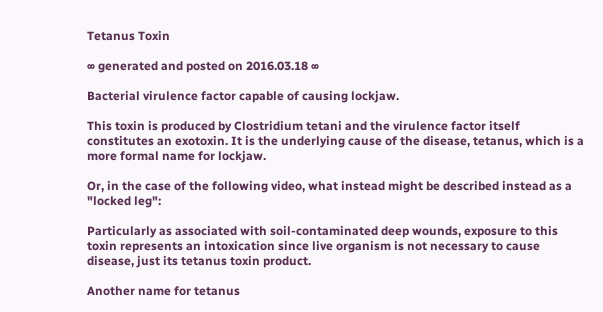Tetanus Toxin

∞ generated and posted on 2016.03.18 ∞

Bacterial virulence factor capable of causing lockjaw.

This toxin is produced by Clostridium tetani and the virulence factor itself constitutes an exotoxin. It is the underlying cause of the disease, tetanus, which is a more formal name for lockjaw.

Or, in the case of the following video, what instead might be described instead as a "locked leg":

Particularly as associated with soil-contaminated deep wounds, exposure to this toxin represents an intoxication since live organism is not necessary to cause disease, just its tetanus toxin product.

Another name for tetanus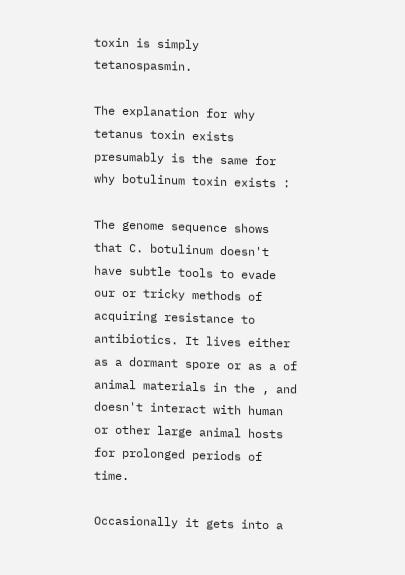toxin is simply tetanospasmin.

The explanation for why tetanus toxin exists presumably is the same for why botulinum toxin exists :

The genome sequence shows that C. botulinum doesn't have subtle tools to evade our or tricky methods of acquiring resistance to antibiotics. It lives either as a dormant spore or as a of animal materials in the , and doesn't interact with human or other large animal hosts for prolonged periods of time.

Occasionally it gets into a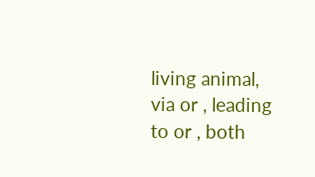living animal, via or , leading to or , both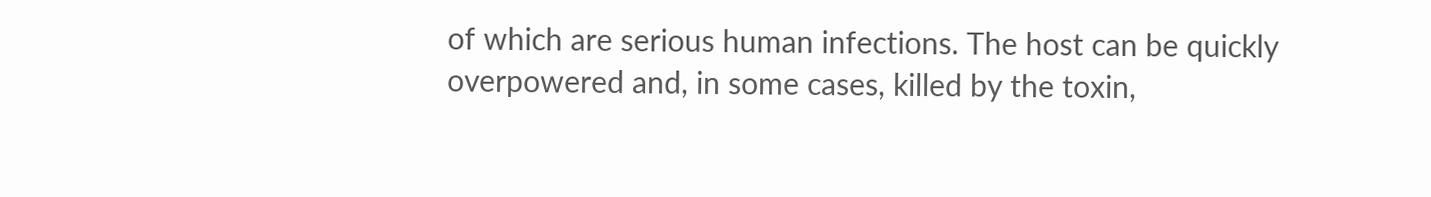of which are serious human infections. The host can be quickly overpowered and, in some cases, killed by the toxin,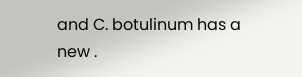and C. botulinum has a new .